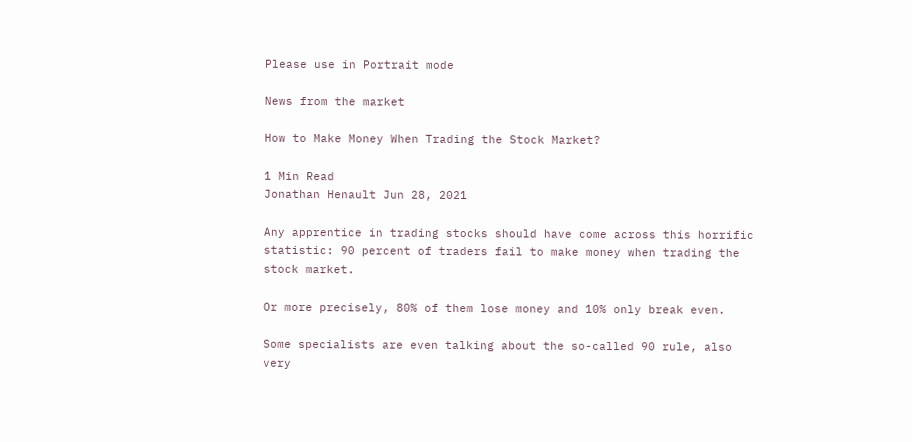Please use in Portrait mode

News from the market

How to Make Money When Trading the Stock Market?

1 Min Read
Jonathan Henault Jun 28, 2021

Any apprentice in trading stocks should have come across this horrific statistic: 90 percent of traders fail to make money when trading the stock market.

Or more precisely, 80% of them lose money and 10% only break even.

Some specialists are even talking about the so-called 90 rule, also very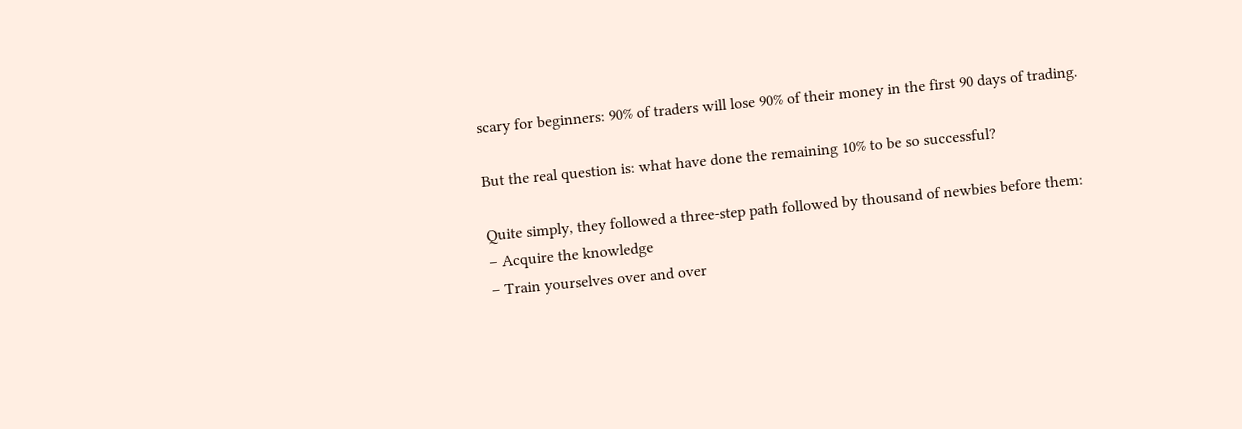scary for beginners: 90% of traders will lose 90% of their money in the first 90 days of trading.

But the real question is: what have done the remaining 10% to be so successful?

Quite simply, they followed a three-step path followed by thousand of newbies before them:
– Acquire the knowledge
– Train yourselves over and over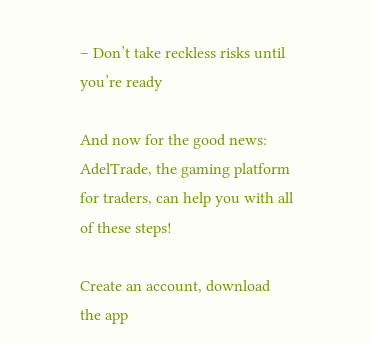– Don’t take reckless risks until you’re ready

And now for the good news: AdelTrade, the gaming platform for traders, can help you with all of these steps!

Create an account, download the app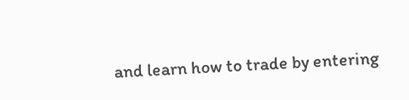and learn how to trade by entering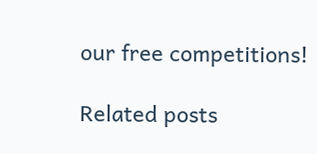our free competitions!

Related posts